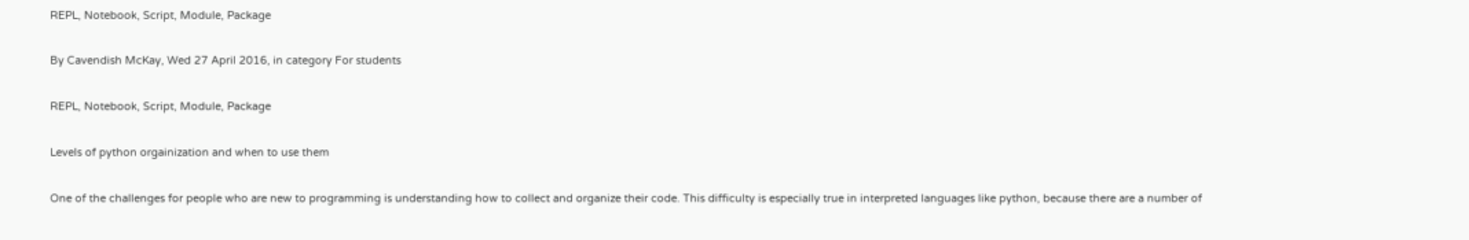REPL, Notebook, Script, Module, Package

By Cavendish McKay, Wed 27 April 2016, in category For students

REPL, Notebook, Script, Module, Package

Levels of python orgainization and when to use them

One of the challenges for people who are new to programming is understanding how to collect and organize their code. This difficulty is especially true in interpreted languages like python, because there are a number of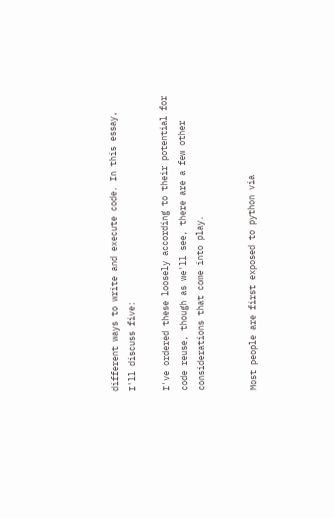different ways to write and execute code. In this essay, I'll discuss five:

I've ordered these loosely according to their potential for code reuse, though as we'll see, there are a few other considerations that come into play.


Most people are first exposed to python via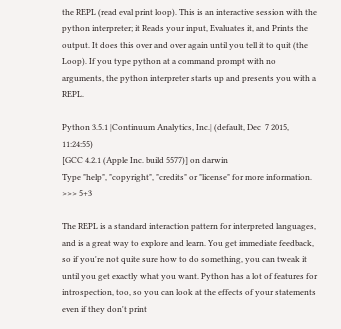the REPL (read eval print loop). This is an interactive session with the python interpreter; it Reads your input, Evaluates it, and Prints the output. It does this over and over again until you tell it to quit (the Loop). If you type python at a command prompt with no arguments, the python interpreter starts up and presents you with a REPL.

Python 3.5.1 |Continuum Analytics, Inc.| (default, Dec  7 2015, 11:24:55)
[GCC 4.2.1 (Apple Inc. build 5577)] on darwin
Type "help", "copyright", "credits" or "license" for more information.
>>> 5+3

The REPL is a standard interaction pattern for interpreted languages, and is a great way to explore and learn. You get immediate feedback, so if you're not quite sure how to do something, you can tweak it until you get exactly what you want. Python has a lot of features for introspection, too, so you can look at the effects of your statements even if they don't print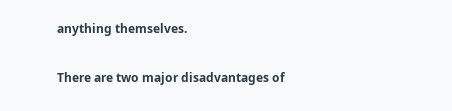anything themselves.

There are two major disadvantages of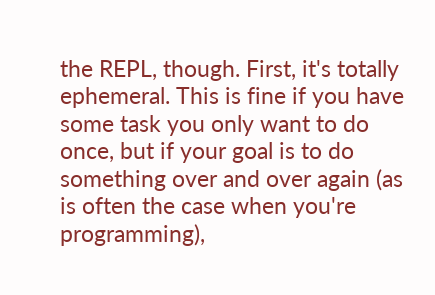the REPL, though. First, it's totally ephemeral. This is fine if you have some task you only want to do once, but if your goal is to do something over and over again (as is often the case when you're programming),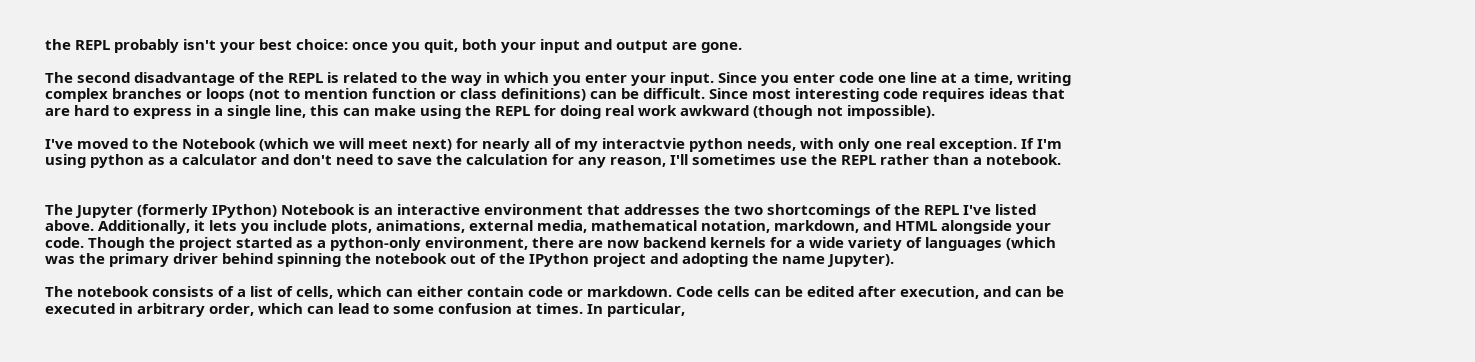the REPL probably isn't your best choice: once you quit, both your input and output are gone.

The second disadvantage of the REPL is related to the way in which you enter your input. Since you enter code one line at a time, writing complex branches or loops (not to mention function or class definitions) can be difficult. Since most interesting code requires ideas that are hard to express in a single line, this can make using the REPL for doing real work awkward (though not impossible).

I've moved to the Notebook (which we will meet next) for nearly all of my interactvie python needs, with only one real exception. If I'm using python as a calculator and don't need to save the calculation for any reason, I'll sometimes use the REPL rather than a notebook.


The Jupyter (formerly IPython) Notebook is an interactive environment that addresses the two shortcomings of the REPL I've listed above. Additionally, it lets you include plots, animations, external media, mathematical notation, markdown, and HTML alongside your code. Though the project started as a python-only environment, there are now backend kernels for a wide variety of languages (which was the primary driver behind spinning the notebook out of the IPython project and adopting the name Jupyter).

The notebook consists of a list of cells, which can either contain code or markdown. Code cells can be edited after execution, and can be executed in arbitrary order, which can lead to some confusion at times. In particular,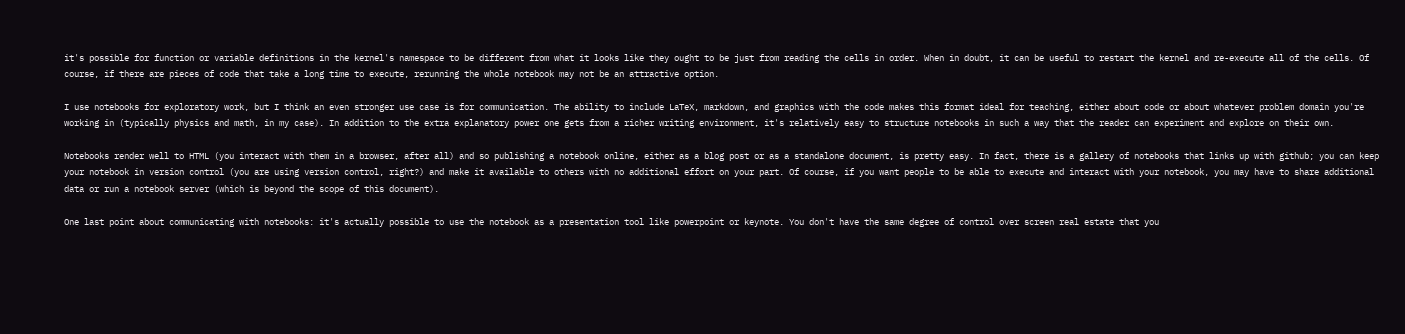it's possible for function or variable definitions in the kernel's namespace to be different from what it looks like they ought to be just from reading the cells in order. When in doubt, it can be useful to restart the kernel and re-execute all of the cells. Of course, if there are pieces of code that take a long time to execute, rerunning the whole notebook may not be an attractive option.

I use notebooks for exploratory work, but I think an even stronger use case is for communication. The ability to include LaTeX, markdown, and graphics with the code makes this format ideal for teaching, either about code or about whatever problem domain you're working in (typically physics and math, in my case). In addition to the extra explanatory power one gets from a richer writing environment, it's relatively easy to structure notebooks in such a way that the reader can experiment and explore on their own.

Notebooks render well to HTML (you interact with them in a browser, after all) and so publishing a notebook online, either as a blog post or as a standalone document, is pretty easy. In fact, there is a gallery of notebooks that links up with github; you can keep your notebook in version control (you are using version control, right?) and make it available to others with no additional effort on your part. Of course, if you want people to be able to execute and interact with your notebook, you may have to share additional data or run a notebook server (which is beyond the scope of this document).

One last point about communicating with notebooks: it's actually possible to use the notebook as a presentation tool like powerpoint or keynote. You don't have the same degree of control over screen real estate that you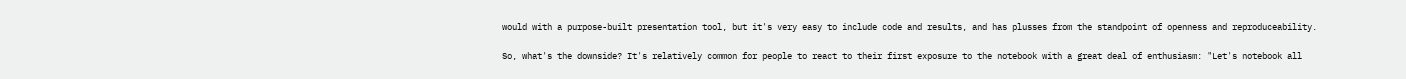would with a purpose-built presentation tool, but it's very easy to include code and results, and has plusses from the standpoint of openness and reproduceability.

So, what's the downside? It's relatively common for people to react to their first exposure to the notebook with a great deal of enthusiasm: "Let's notebook all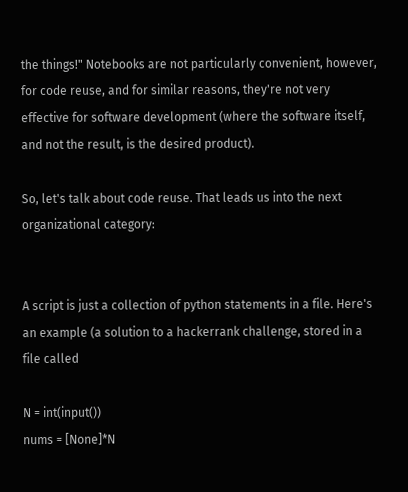the things!" Notebooks are not particularly convenient, however, for code reuse, and for similar reasons, they're not very effective for software development (where the software itself, and not the result, is the desired product).

So, let's talk about code reuse. That leads us into the next organizational category:


A script is just a collection of python statements in a file. Here's an example (a solution to a hackerrank challenge, stored in a file called

N = int(input())
nums = [None]*N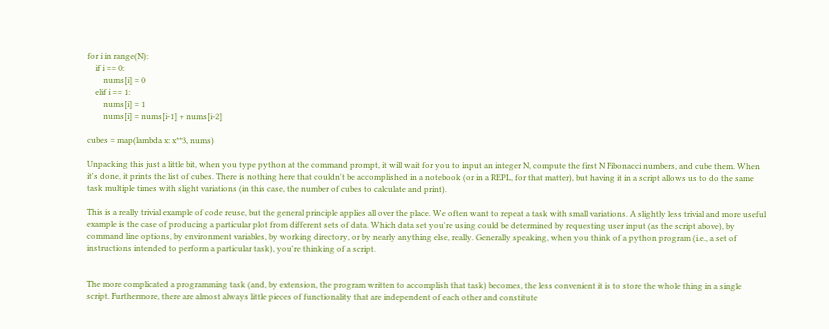for i in range(N):
    if i == 0:
        nums[i] = 0
    elif i == 1:
        nums[i] = 1
        nums[i] = nums[i-1] + nums[i-2]

cubes = map(lambda x: x**3, nums)

Unpacking this just a little bit, when you type python at the command prompt, it will wait for you to input an integer N, compute the first N Fibonacci numbers, and cube them. When it's done, it prints the list of cubes. There is nothing here that couldn't be accomplished in a notebook (or in a REPL, for that matter), but having it in a script allows us to do the same task multiple times with slight variations (in this case, the number of cubes to calculate and print).

This is a really trivial example of code reuse, but the general principle applies all over the place. We often want to repeat a task with small variations. A slightly less trivial and more useful example is the case of producing a particular plot from different sets of data. Which data set you're using could be determined by requesting user input (as the script above), by command line options, by environment variables, by working directory, or by nearly anything else, really. Generally speaking, when you think of a python program (i.e., a set of instructions intended to perform a particular task), you're thinking of a script.


The more complicated a programming task (and, by extension, the program written to accomplish that task) becomes, the less convenient it is to store the whole thing in a single script. Furthermore, there are almost always little pieces of functionality that are independent of each other and constitute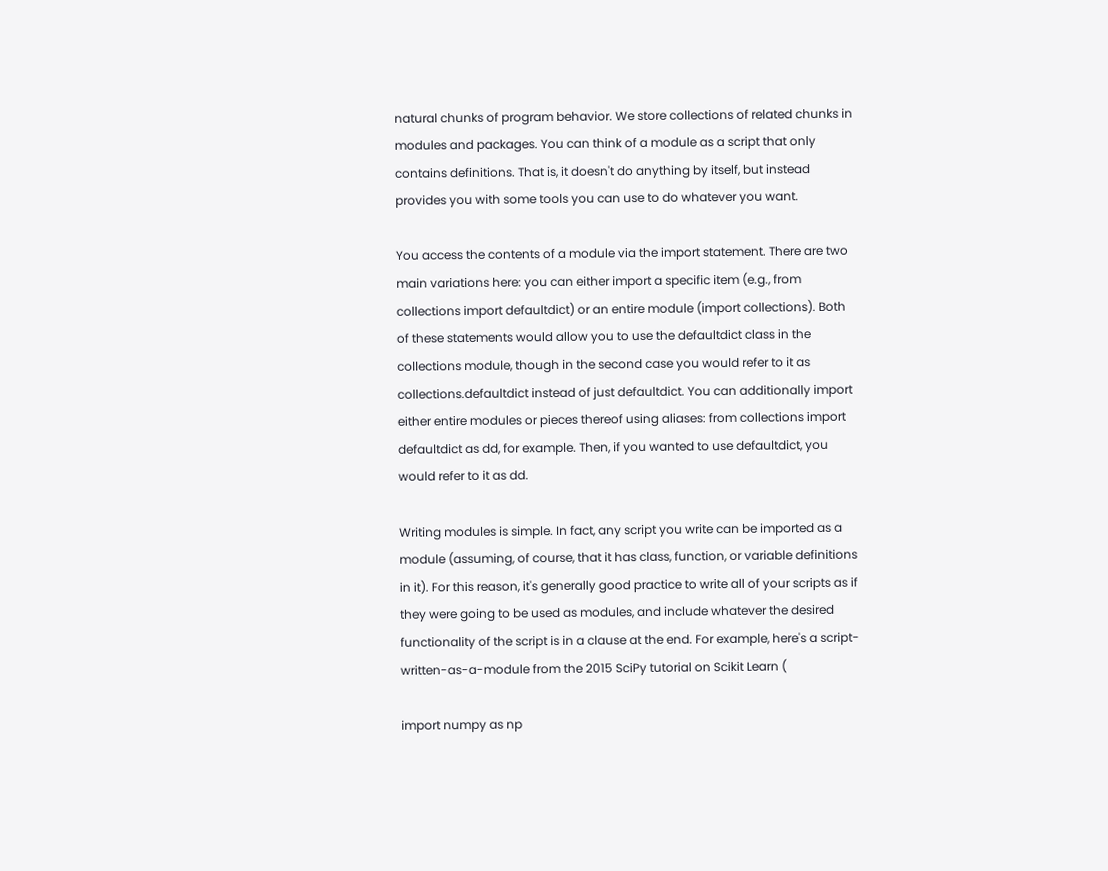natural chunks of program behavior. We store collections of related chunks in modules and packages. You can think of a module as a script that only contains definitions. That is, it doesn't do anything by itself, but instead provides you with some tools you can use to do whatever you want.

You access the contents of a module via the import statement. There are two main variations here: you can either import a specific item (e.g., from collections import defaultdict) or an entire module (import collections). Both of these statements would allow you to use the defaultdict class in the collections module, though in the second case you would refer to it as collections.defaultdict instead of just defaultdict. You can additionally import either entire modules or pieces thereof using aliases: from collections import defaultdict as dd, for example. Then, if you wanted to use defaultdict, you would refer to it as dd.

Writing modules is simple. In fact, any script you write can be imported as a module (assuming, of course, that it has class, function, or variable definitions in it). For this reason, it's generally good practice to write all of your scripts as if they were going to be used as modules, and include whatever the desired functionality of the script is in a clause at the end. For example, here's a script-written-as-a-module from the 2015 SciPy tutorial on Scikit Learn (

import numpy as np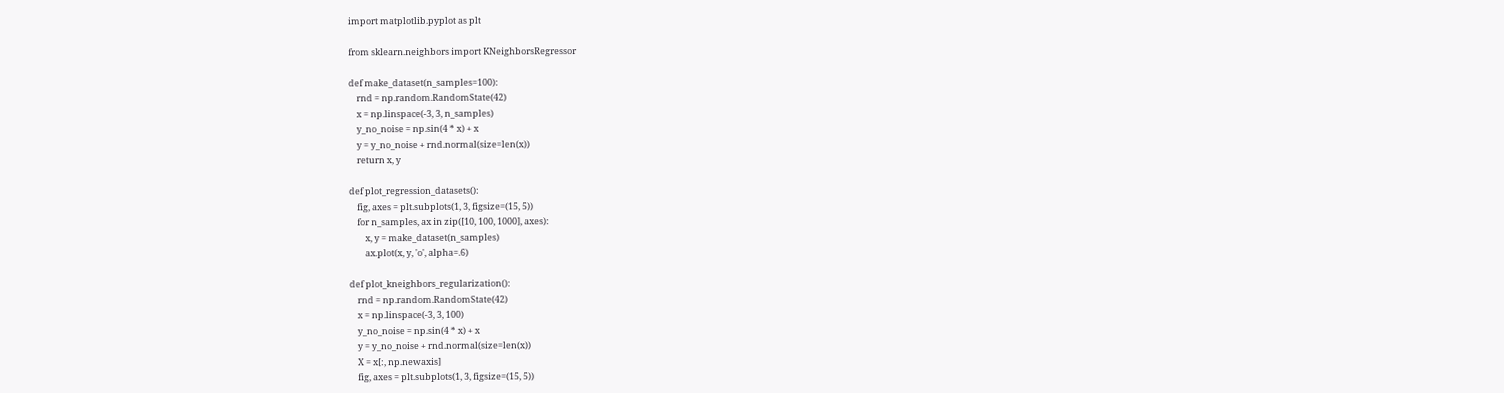import matplotlib.pyplot as plt

from sklearn.neighbors import KNeighborsRegressor

def make_dataset(n_samples=100):
    rnd = np.random.RandomState(42)
    x = np.linspace(-3, 3, n_samples)
    y_no_noise = np.sin(4 * x) + x
    y = y_no_noise + rnd.normal(size=len(x))
    return x, y

def plot_regression_datasets():
    fig, axes = plt.subplots(1, 3, figsize=(15, 5))
    for n_samples, ax in zip([10, 100, 1000], axes):
        x, y = make_dataset(n_samples)
        ax.plot(x, y, 'o', alpha=.6)

def plot_kneighbors_regularization():
    rnd = np.random.RandomState(42)
    x = np.linspace(-3, 3, 100)
    y_no_noise = np.sin(4 * x) + x
    y = y_no_noise + rnd.normal(size=len(x))
    X = x[:, np.newaxis]
    fig, axes = plt.subplots(1, 3, figsize=(15, 5))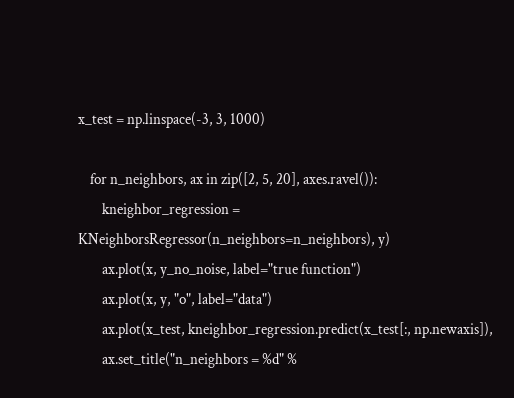x_test = np.linspace(-3, 3, 1000)

    for n_neighbors, ax in zip([2, 5, 20], axes.ravel()):
        kneighbor_regression = KNeighborsRegressor(n_neighbors=n_neighbors), y)
        ax.plot(x, y_no_noise, label="true function")
        ax.plot(x, y, "o", label="data")
        ax.plot(x_test, kneighbor_regression.predict(x_test[:, np.newaxis]),
        ax.set_title("n_neighbors = %d" %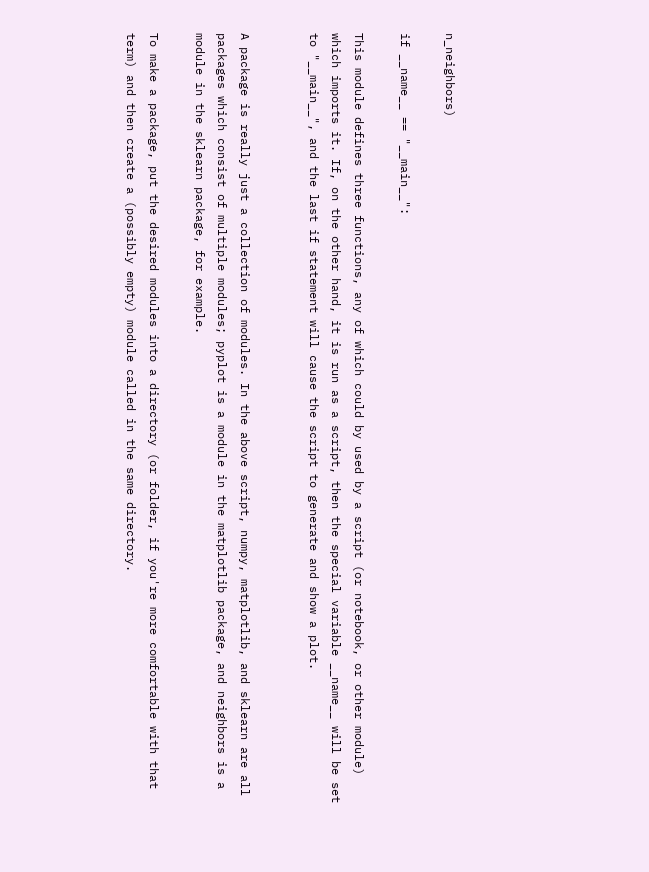n_neighbors)

if __name__ == "__main__":

This module defines three functions, any of which could by used by a script (or notebook, or other module) which imports it. If, on the other hand, it is run as a script, then the special variable __name__ will be set to "__main__", and the last if statement will cause the script to generate and show a plot.


A package is really just a collection of modules. In the above script, numpy, matplotlib, and sklearn are all packages which consist of multiple modules; pyplot is a module in the matplotlib package, and neighbors is a module in the sklearn package, for example.

To make a package, put the desired modules into a directory (or folder, if you're more comfortable with that term) and then create a (possibly empty) module called in the same directory.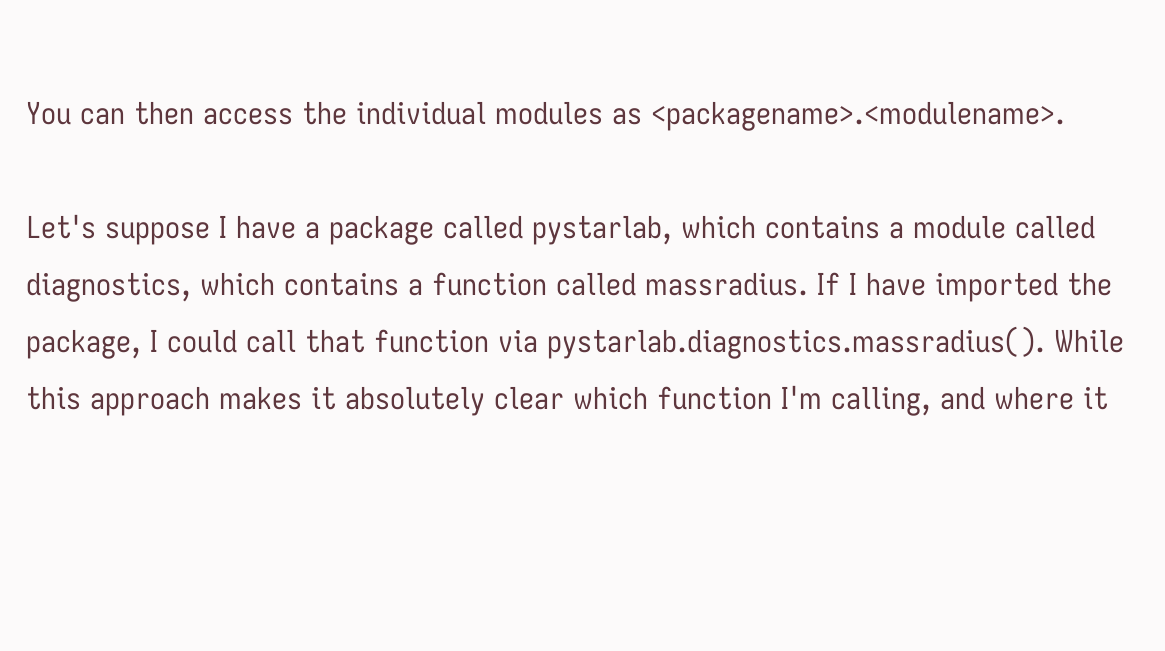You can then access the individual modules as <packagename>.<modulename>.

Let's suppose I have a package called pystarlab, which contains a module called diagnostics, which contains a function called massradius. If I have imported the package, I could call that function via pystarlab.diagnostics.massradius(). While this approach makes it absolutely clear which function I'm calling, and where it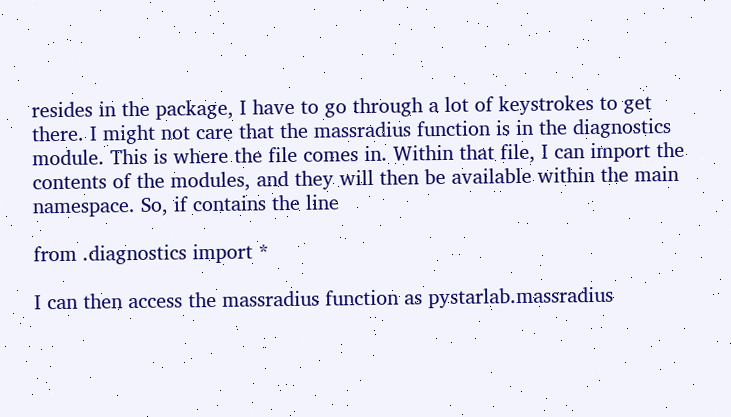resides in the package, I have to go through a lot of keystrokes to get there. I might not care that the massradius function is in the diagnostics module. This is where the file comes in. Within that file, I can import the contents of the modules, and they will then be available within the main namespace. So, if contains the line

from .diagnostics import *

I can then access the massradius function as pystarlab.massradius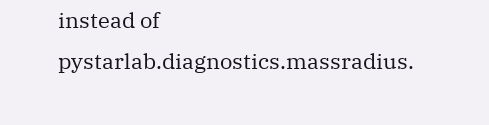instead of pystarlab.diagnostics.massradius.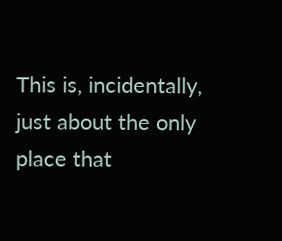This is, incidentally, just about the only place that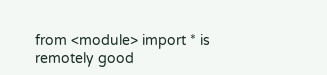from <module> import * is remotely good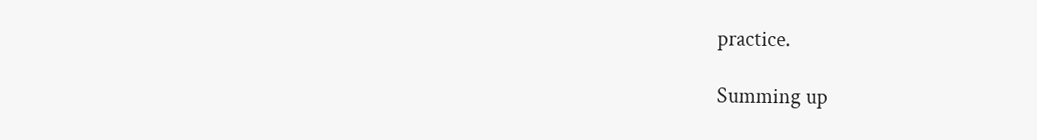practice.

Summing up